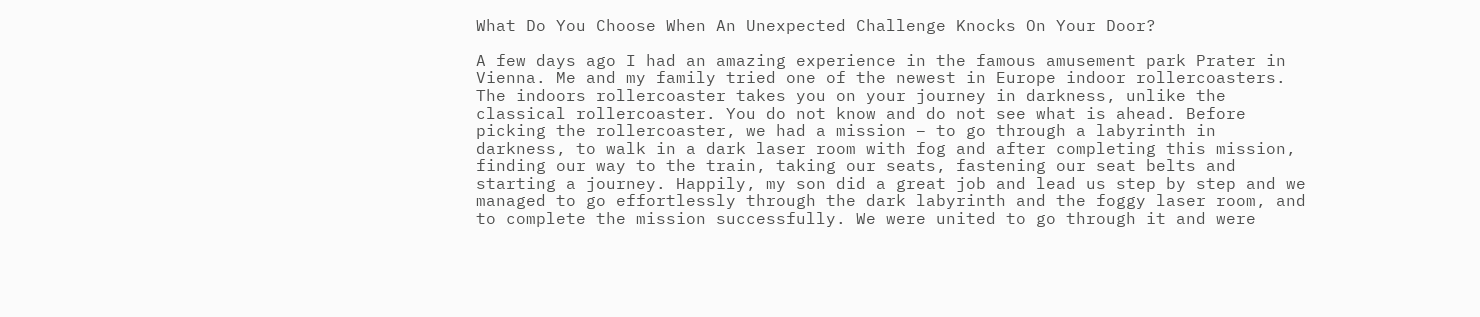What Do You Choose When An Unexpected Challenge Knocks On Your Door?

A few days ago I had an amazing experience in the famous amusement park Prater in Vienna. Me and my family tried one of the newest in Europe indoor rollercoasters. The indoors rollercoaster takes you on your journey in darkness, unlike the classical rollercoaster. You do not know and do not see what is ahead. Before picking the rollercoaster, we had a mission – to go through a labyrinth in darkness, to walk in a dark laser room with fog and after completing this mission, finding our way to the train, taking our seats, fastening our seat belts and starting a journey. Happily, my son did a great job and lead us step by step and we managed to go effortlessly through the dark labyrinth and the foggy laser room, and to complete the mission successfully. We were united to go through it and were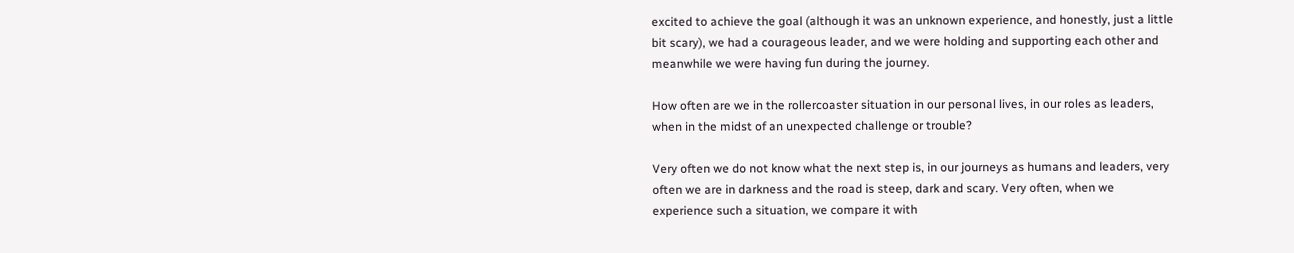excited to achieve the goal (although it was an unknown experience, and honestly, just a little bit scary), we had a courageous leader, and we were holding and supporting each other and meanwhile we were having fun during the journey.

How often are we in the rollercoaster situation in our personal lives, in our roles as leaders, when in the midst of an unexpected challenge or trouble?

Very often we do not know what the next step is, in our journeys as humans and leaders, very often we are in darkness and the road is steep, dark and scary. Very often, when we experience such a situation, we compare it with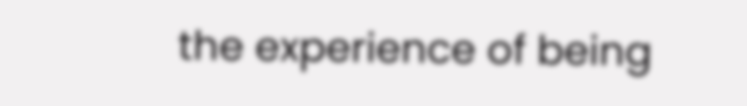the experience of being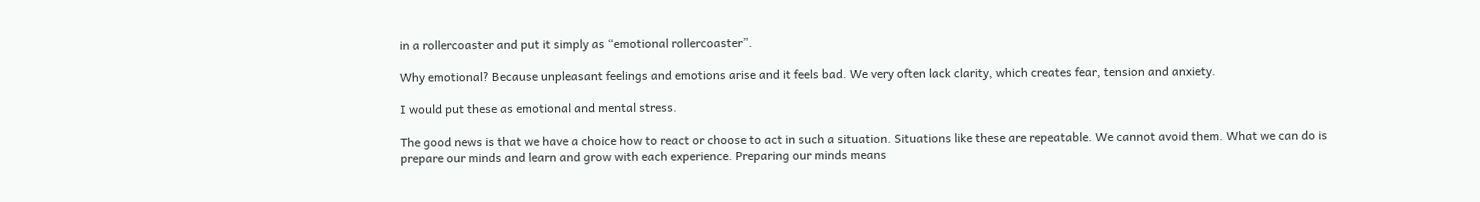in a rollercoaster and put it simply as “emotional rollercoaster”.

Why emotional? Because unpleasant feelings and emotions arise and it feels bad. We very often lack clarity, which creates fear, tension and anxiety.

I would put these as emotional and mental stress.

The good news is that we have a choice how to react or choose to act in such a situation. Situations like these are repeatable. We cannot avoid them. What we can do is prepare our minds and learn and grow with each experience. Preparing our minds means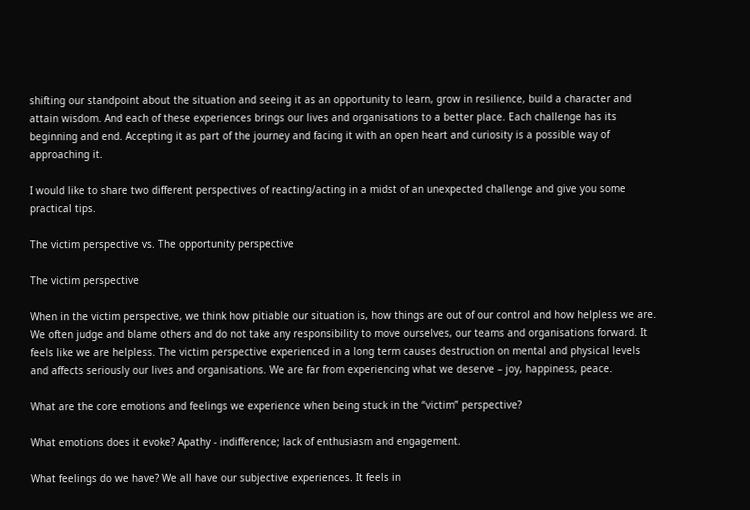shifting our standpoint about the situation and seeing it as an opportunity to learn, grow in resilience, build a character and attain wisdom. And each of these experiences brings our lives and organisations to a better place. Each challenge has its beginning and end. Accepting it as part of the journey and facing it with an open heart and curiosity is a possible way of approaching it.

I would like to share two different perspectives of reacting/acting in a midst of an unexpected challenge and give you some practical tips.

The victim perspective vs. The opportunity perspective

The victim perspective

When in the victim perspective, we think how pitiable our situation is, how things are out of our control and how helpless we are. We often judge and blame others and do not take any responsibility to move ourselves, our teams and organisations forward. It feels like we are helpless. The victim perspective experienced in a long term causes destruction on mental and physical levels and affects seriously our lives and organisations. We are far from experiencing what we deserve – joy, happiness, peace.

What are the core emotions and feelings we experience when being stuck in the “victim” perspective?

What emotions does it evoke? Apathy - indifference; lack of enthusiasm and engagement.

What feelings do we have? We all have our subjective experiences. It feels in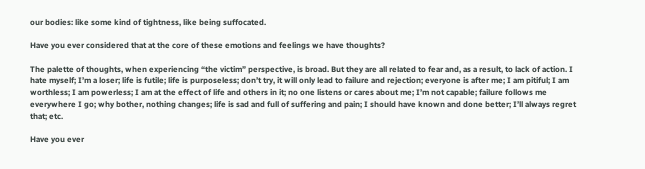our bodies: like some kind of tightness, like being suffocated.

Have you ever considered that at the core of these emotions and feelings we have thoughts?

The palette of thoughts, when experiencing “the victim” perspective, is broad. But they are all related to fear and, as a result, to lack of action. I hate myself; I’m a loser; life is futile; life is purposeless; don’t try, it will only lead to failure and rejection; everyone is after me; I am pitiful; I am worthless; I am powerless; I am at the effect of life and others in it; no one listens or cares about me; I’m not capable; failure follows me everywhere I go; why bother, nothing changes; life is sad and full of suffering and pain; I should have known and done better; I’ll always regret that; etc.

Have you ever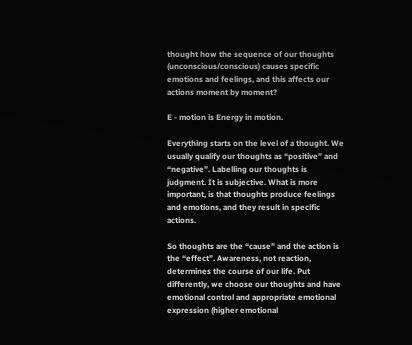thought how the sequence of our thoughts (unconscious/conscious) causes specific emotions and feelings, and this affects our actions moment by moment?

E - motion is Energy in motion.

Everything starts on the level of a thought. We usually qualify our thoughts as “positive” and “negative”. Labelling our thoughts is judgment. It is subjective. What is more important, is that thoughts produce feelings and emotions, and they result in specific actions.

So thoughts are the “cause” and the action is the “effect”. Awareness, not reaction, determines the course of our life. Put differently, we choose our thoughts and have emotional control and appropriate emotional expression (higher emotional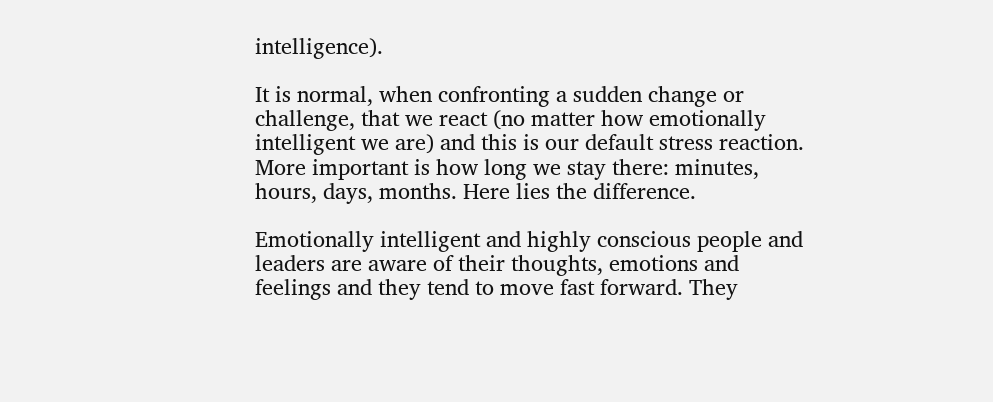intelligence).

It is normal, when confronting a sudden change or challenge, that we react (no matter how emotionally intelligent we are) and this is our default stress reaction. More important is how long we stay there: minutes, hours, days, months. Here lies the difference.

Emotionally intelligent and highly conscious people and leaders are aware of their thoughts, emotions and feelings and they tend to move fast forward. They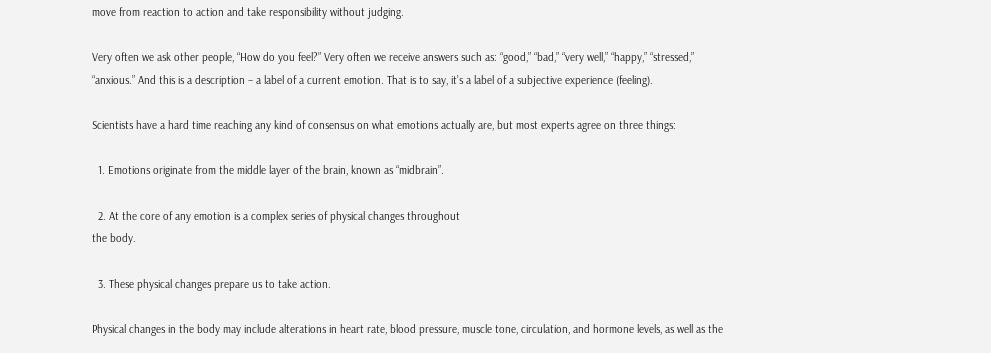move from reaction to action and take responsibility without judging.

Very often we ask other people, “How do you feel?” Very often we receive answers such as: “good,” “bad,” “very well,” “happy,” “stressed,” “anxious.” And this is a description – a label of a current emotion. That is to say, it’s a label of a subjective experience (feeling).

Scientists have a hard time reaching any kind of consensus on what emotions actually are, but most experts agree on three things:

  1. Emotions originate from the middle layer of the brain, known as “midbrain”.

  2. At the core of any emotion is a complex series of physical changes throughout
the body.

  3. These physical changes prepare us to take action.

Physical changes in the body may include alterations in heart rate, blood pressure, muscle tone, circulation, and hormone levels, as well as the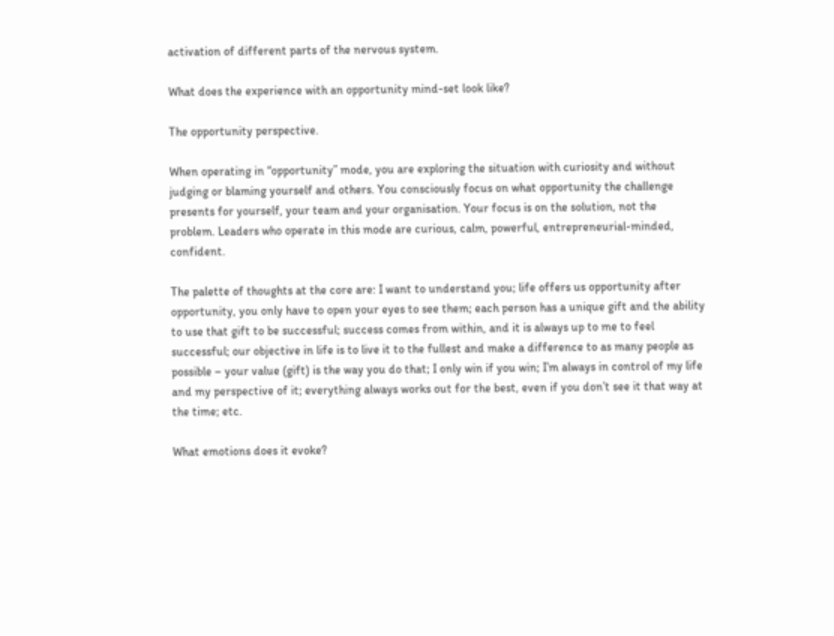activation of different parts of the nervous system.

What does the experience with an opportunity mind-set look like?

The opportunity perspective.

When operating in “opportunity” mode, you are exploring the situation with curiosity and without judging or blaming yourself and others. You consciously focus on what opportunity the challenge presents for yourself, your team and your organisation. Your focus is on the solution, not the problem. Leaders who operate in this mode are curious, calm, powerful, entrepreneurial-minded, confident.

The palette of thoughts at the core are: I want to understand you; life offers us opportunity after opportunity, you only have to open your eyes to see them; each person has a unique gift and the ability to use that gift to be successful; success comes from within, and it is always up to me to feel successful; our objective in life is to live it to the fullest and make a difference to as many people as possible – your value (gift) is the way you do that; I only win if you win; I’m always in control of my life and my perspective of it; everything always works out for the best, even if you don’t see it that way at the time; etc.

What emotions does it evoke?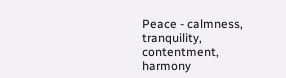Peace - calmness, tranquility, contentment, harmony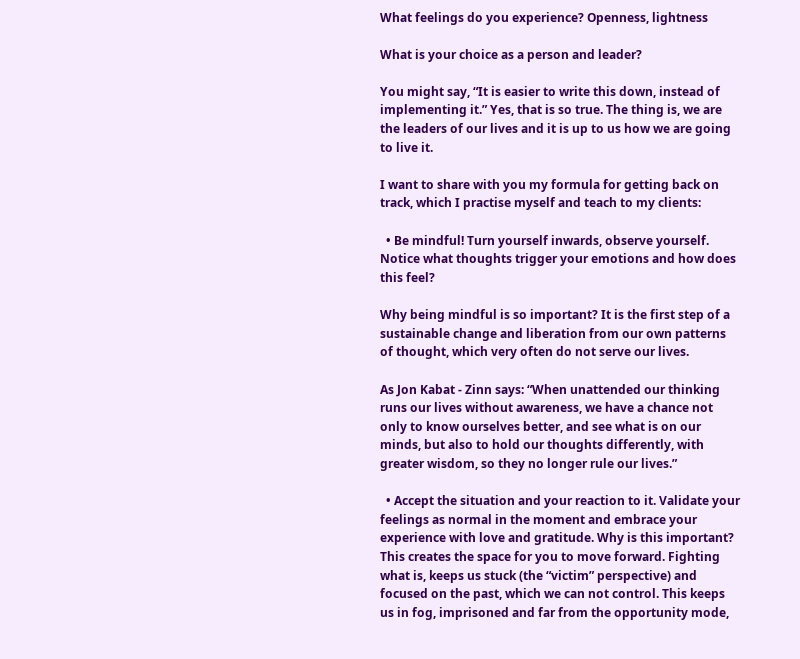What feelings do you experience? Openness, lightness

What is your choice as a person and leader?

You might say, “It is easier to write this down, instead of implementing it.” Yes, that is so true. The thing is, we are the leaders of our lives and it is up to us how we are going to live it.

I want to share with you my formula for getting back on track, which I practise myself and teach to my clients:

  • Be mindful! Turn yourself inwards, observe yourself. Notice what thoughts trigger your emotions and how does this feel?

Why being mindful is so important? It is the first step of a sustainable change and liberation from our own patterns of thought, which very often do not serve our lives.

As Jon Kabat - Zinn says: “When unattended our thinking runs our lives without awareness, we have a chance not only to know ourselves better, and see what is on our minds, but also to hold our thoughts differently, with greater wisdom, so they no longer rule our lives.”

  • Accept the situation and your reaction to it. Validate your feelings as normal in the moment and embrace your experience with love and gratitude. Why is this important? This creates the space for you to move forward. Fighting what is, keeps us stuck (the “victim” perspective) and focused on the past, which we can not control. This keeps us in fog, imprisoned and far from the opportunity mode,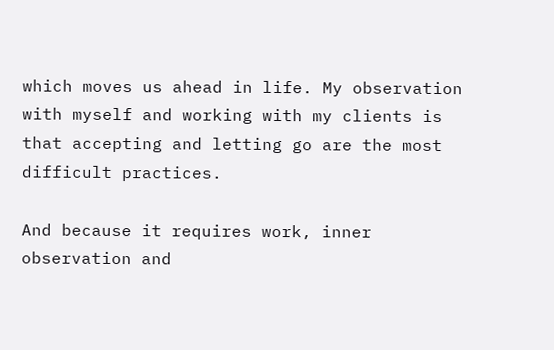which moves us ahead in life. My observation with myself and working with my clients is that accepting and letting go are the most difficult practices.

And because it requires work, inner observation and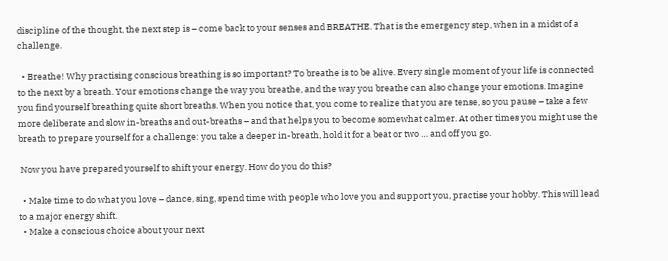discipline of the thought, the next step is – come back to your senses and BREATHE. That is the emergency step, when in a midst of a challenge.

  • Breathe! Why practising conscious breathing is so important? To breathe is to be alive. Every single moment of your life is connected to the next by a breath. Your emotions change the way you breathe, and the way you breathe can also change your emotions. Imagine you find yourself breathing quite short breaths. When you notice that, you come to realize that you are tense, so you pause – take a few more deliberate and slow in-breaths and out-breaths – and that helps you to become somewhat calmer. At other times you might use the breath to prepare yourself for a challenge: you take a deeper in-breath, hold it for a beat or two … and off you go.

 Now you have prepared yourself to shift your energy. How do you do this?

  • Make time to do what you love – dance, sing, spend time with people who love you and support you, practise your hobby. This will lead to a major energy shift.
  • Make a conscious choice about your next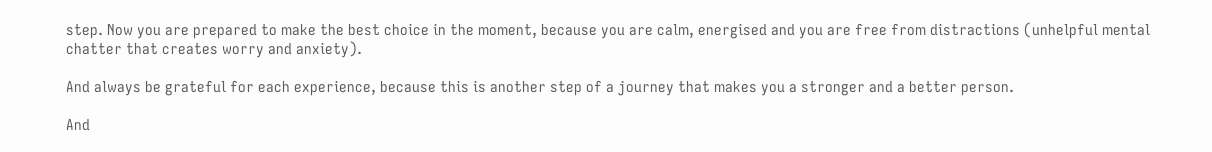step. Now you are prepared to make the best choice in the moment, because you are calm, energised and you are free from distractions (unhelpful mental chatter that creates worry and anxiety).

And always be grateful for each experience, because this is another step of a journey that makes you a stronger and a better person.

And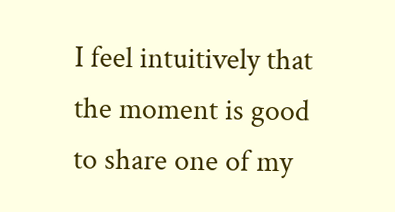I feel intuitively that the moment is good to share one of my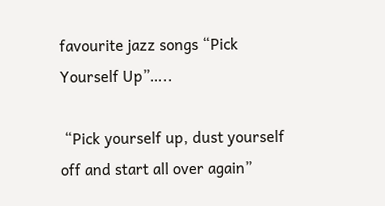favourite jazz songs “Pick Yourself Up”…..

 “Pick yourself up, dust yourself off and start all over again”